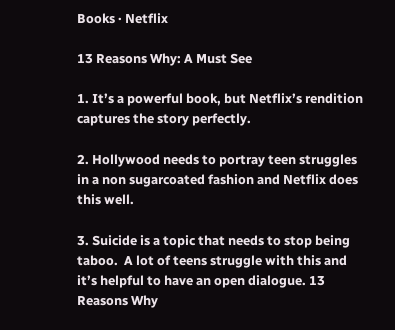Books · Netflix

13 Reasons Why: A Must See

1. It’s a powerful book, but Netflix’s rendition captures the story perfectly.

2. Hollywood needs to portray teen struggles in a non sugarcoated fashion and Netflix does this well.

3. Suicide is a topic that needs to stop being taboo.  A lot of teens struggle with this and it’s helpful to have an open dialogue. 13 Reasons Why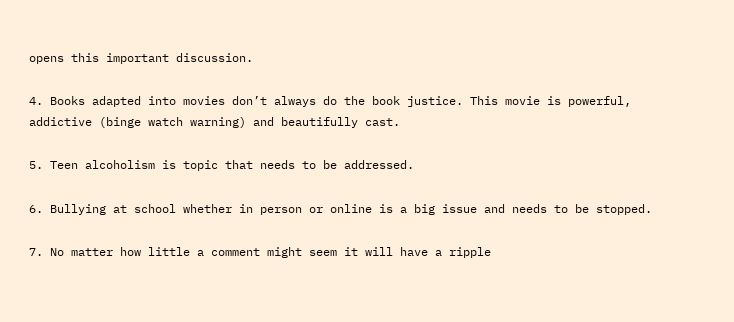opens this important discussion.

4. Books adapted into movies don’t always do the book justice. This movie is powerful, addictive (binge watch warning) and beautifully cast.

5. Teen alcoholism is topic that needs to be addressed.

6. Bullying at school whether in person or online is a big issue and needs to be stopped.

7. No matter how little a comment might seem it will have a ripple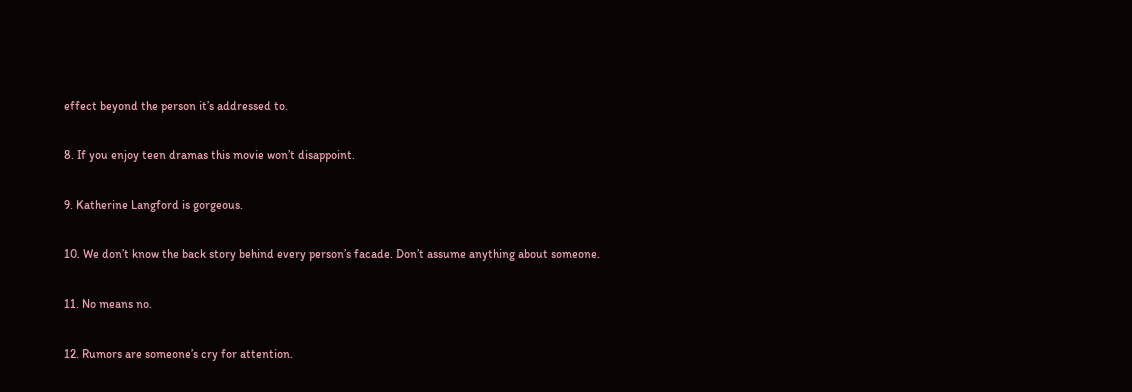effect beyond the person it’s addressed to.

8. If you enjoy teen dramas this movie won’t disappoint.

9. Katherine Langford is gorgeous.

10. We don’t know the back story behind every person’s facade. Don’t assume anything about someone.

11. No means no.

12. Rumors are someone’s cry for attention.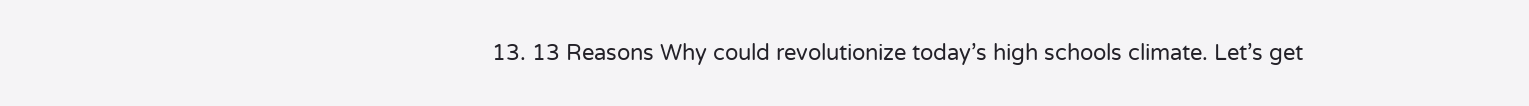13. 13 Reasons Why could revolutionize today’s high schools climate. Let’s get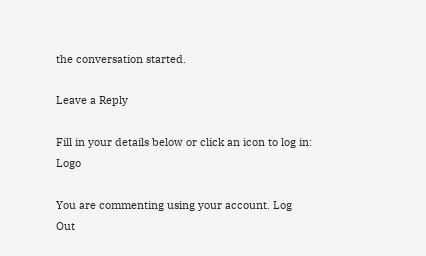the conversation started.

Leave a Reply

Fill in your details below or click an icon to log in: Logo

You are commenting using your account. Log Out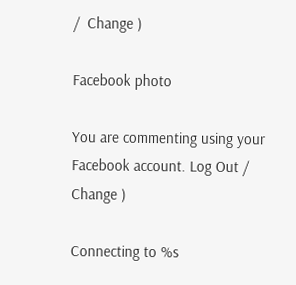/  Change )

Facebook photo

You are commenting using your Facebook account. Log Out /  Change )

Connecting to %s